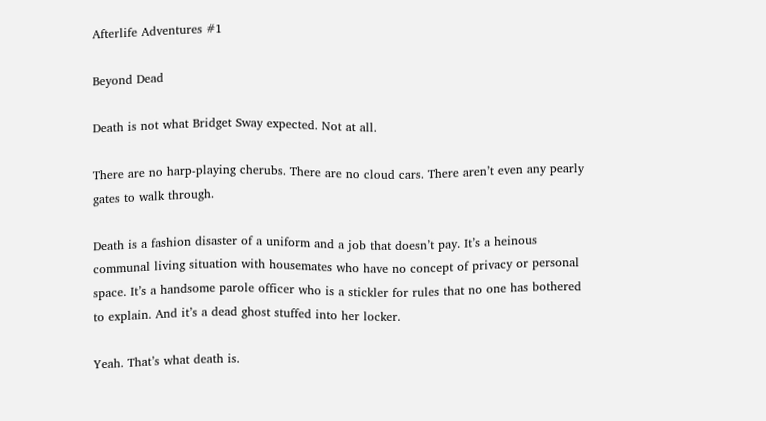Afterlife Adventures #1

Beyond Dead

Death is not what Bridget Sway expected. Not at all.

There are no harp-playing cherubs. There are no cloud cars. There aren’t even any pearly gates to walk through.

Death is a fashion disaster of a uniform and a job that doesn’t pay. It’s a heinous communal living situation with housemates who have no concept of privacy or personal space. It’s a handsome parole officer who is a stickler for rules that no one has bothered to explain. And it’s a dead ghost stuffed into her locker.

Yeah. That’s what death is.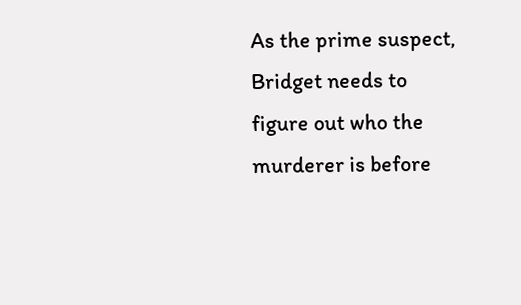As the prime suspect, Bridget needs to figure out who the murderer is before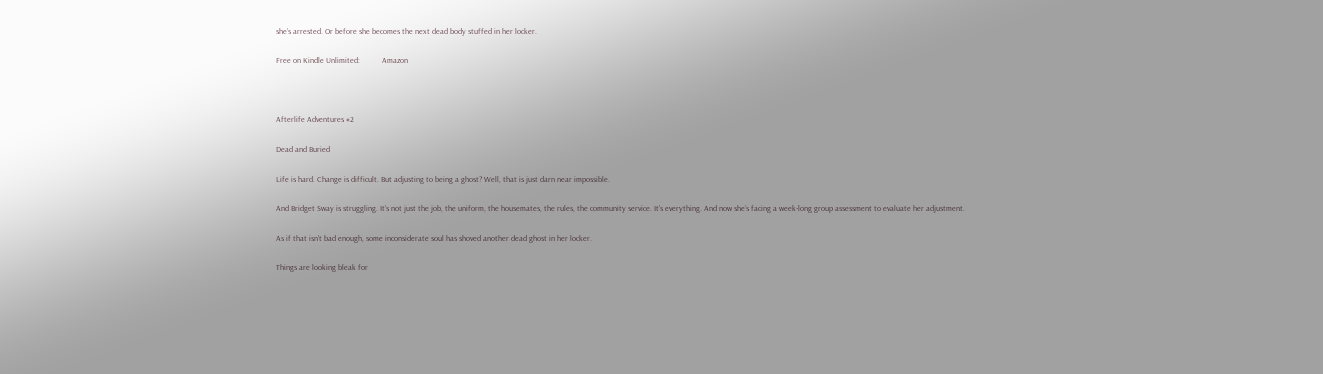she’s arrested. Or before she becomes the next dead body stuffed in her locker.

Free on Kindle Unlimited:           Amazon



Afterlife Adventures #2

Dead and Buried

Life is hard. Change is difficult. But adjusting to being a ghost? Well, that is just darn near impossible.

And Bridget Sway is struggling. It’s not just the job, the uniform, the housemates, the rules, the community service. It’s everything. And now she’s facing a week-long group assessment to evaluate her adjustment.

As if that isn’t bad enough, some inconsiderate soul has shoved another dead ghost in her locker.

Things are looking bleak for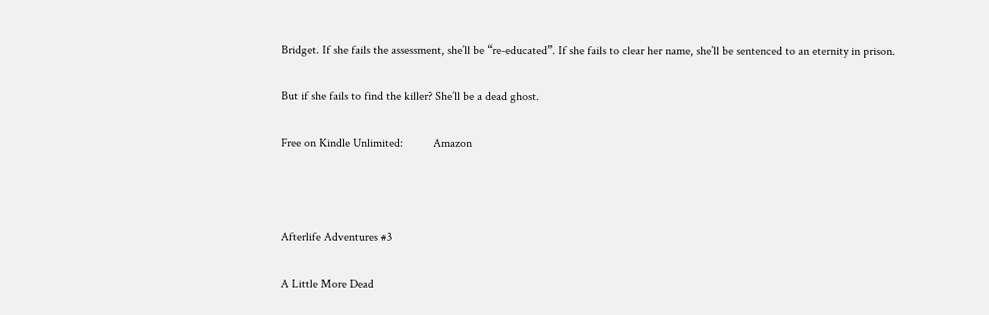Bridget. If she fails the assessment, she’ll be “re-educated”. If she fails to clear her name, she’ll be sentenced to an eternity in prison.

But if she fails to find the killer? She’ll be a dead ghost.

Free on Kindle Unlimited:          Amazon



Afterlife Adventures #3

A Little More Dead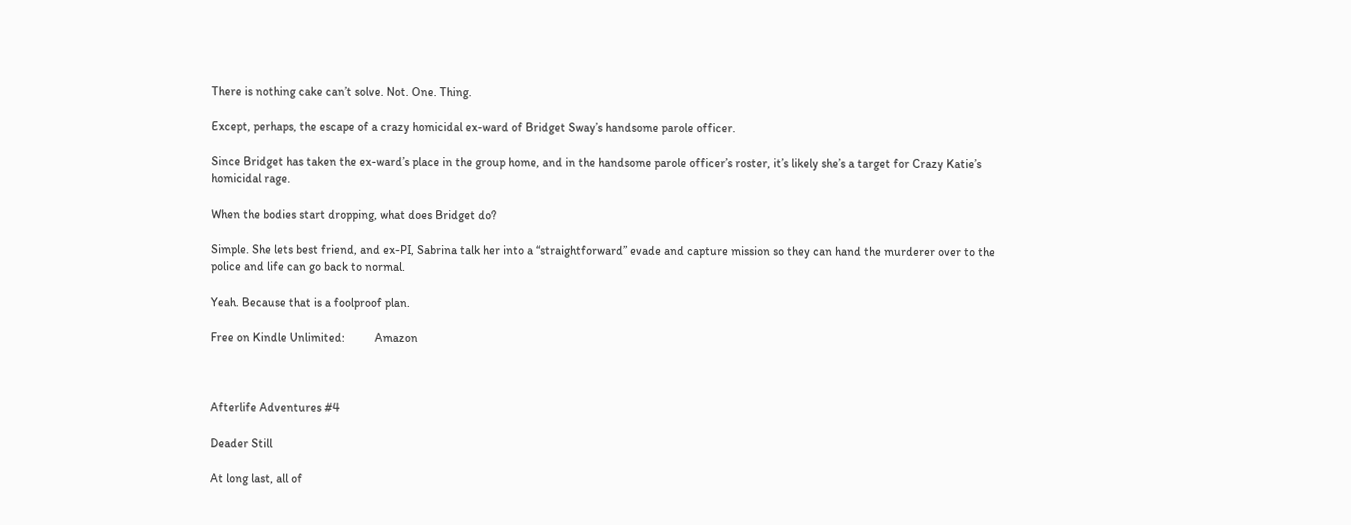There is nothing cake can’t solve. Not. One. Thing.

Except, perhaps, the escape of a crazy homicidal ex-ward of Bridget Sway’s handsome parole officer.

Since Bridget has taken the ex-ward’s place in the group home, and in the handsome parole officer’s roster, it’s likely she’s a target for Crazy Katie’s homicidal rage.

When the bodies start dropping, what does Bridget do?

Simple. She lets best friend, and ex-PI, Sabrina talk her into a “straightforward” evade and capture mission so they can hand the murderer over to the police and life can go back to normal.

Yeah. Because that is a foolproof plan.

Free on Kindle Unlimited:          Amazon



Afterlife Adventures #4

Deader Still

At long last, all of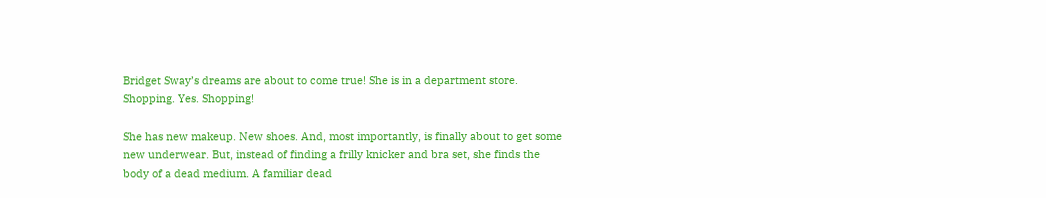Bridget Sway’s dreams are about to come true! She is in a department store. Shopping. Yes. Shopping!

She has new makeup. New shoes. And, most importantly, is finally about to get some new underwear. But, instead of finding a frilly knicker and bra set, she finds the body of a dead medium. A familiar dead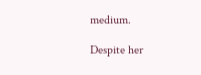medium.

Despite her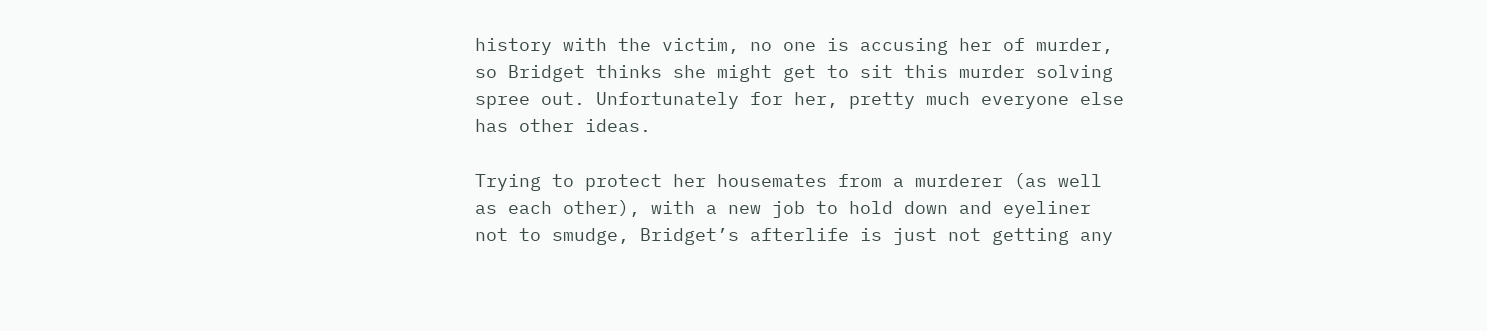history with the victim, no one is accusing her of murder, so Bridget thinks she might get to sit this murder solving spree out. Unfortunately for her, pretty much everyone else has other ideas.

Trying to protect her housemates from a murderer (as well as each other), with a new job to hold down and eyeliner not to smudge, Bridget’s afterlife is just not getting any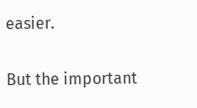easier.

But the important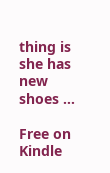thing is she has new shoes …

Free on Kindle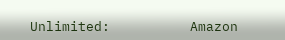Unlimited:          Amazon